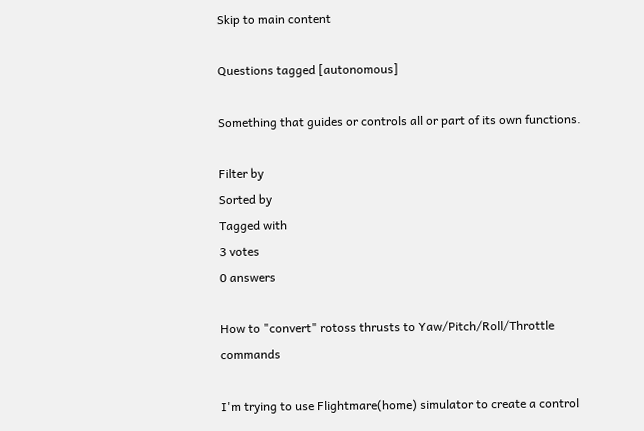Skip to main content

Questions tagged [autonomous]

Something that guides or controls all or part of its own functions.

Filter by
Sorted by
Tagged with
3 votes
0 answers

How to "convert" rotoss thrusts to Yaw/Pitch/Roll/Throttle commands

I'm trying to use Flightmare(home) simulator to create a control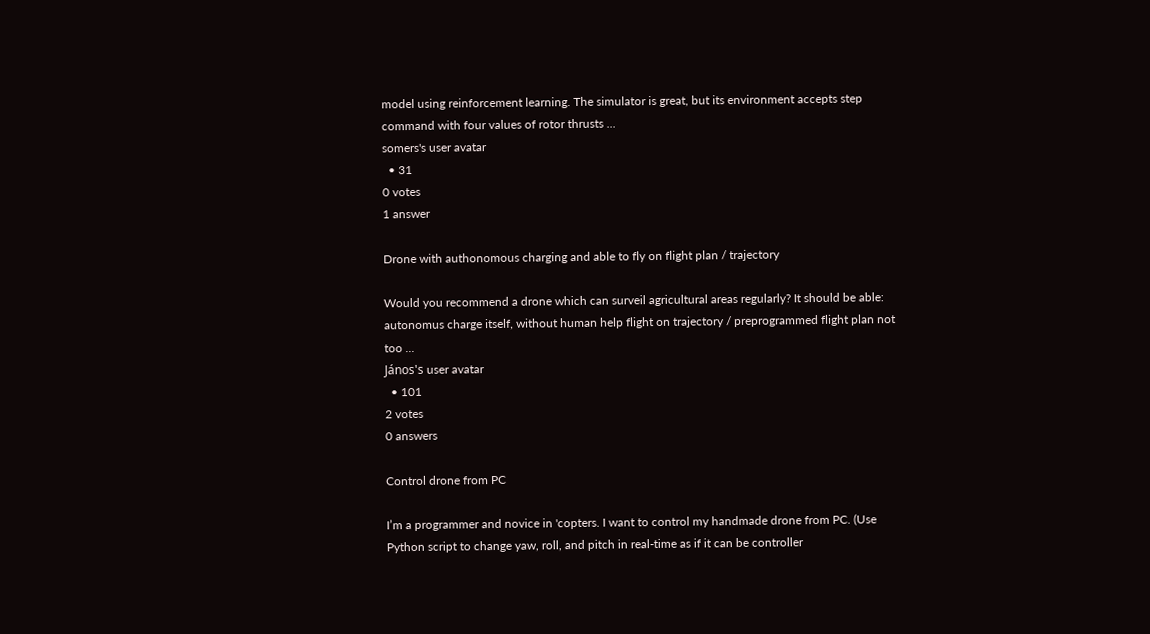model using reinforcement learning. The simulator is great, but its environment accepts step command with four values of rotor thrusts ...
somers's user avatar
  • 31
0 votes
1 answer

Drone with authonomous charging and able to fly on flight plan / trajectory

Would you recommend a drone which can surveil agricultural areas regularly? It should be able: autonomus charge itself, without human help flight on trajectory / preprogrammed flight plan not too ...
János's user avatar
  • 101
2 votes
0 answers

Control drone from PC

I’m a programmer and novice in 'copters. I want to control my handmade drone from PC. (Use Python script to change yaw, roll, and pitch in real-time as if it can be controller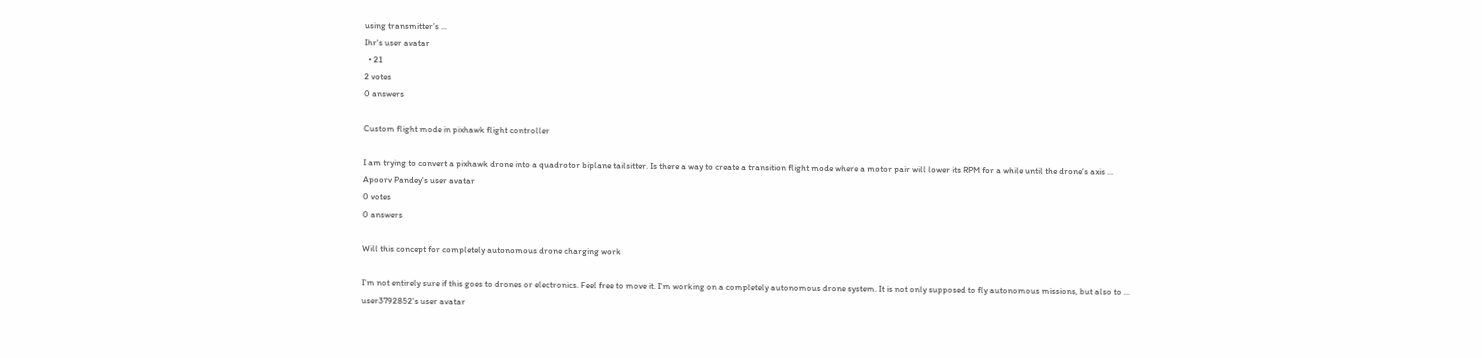using transmitter’s ...
Ihr's user avatar
  • 21
2 votes
0 answers

Custom flight mode in pixhawk flight controller

I am trying to convert a pixhawk drone into a quadrotor biplane tailsitter. Is there a way to create a transition flight mode where a motor pair will lower its RPM for a while until the drone's axis ...
Apoorv Pandey's user avatar
0 votes
0 answers

Will this concept for completely autonomous drone charging work

I'm not entirely sure if this goes to drones or electronics. Feel free to move it. I'm working on a completely autonomous drone system. It is not only supposed to fly autonomous missions, but also to ...
user3792852's user avatar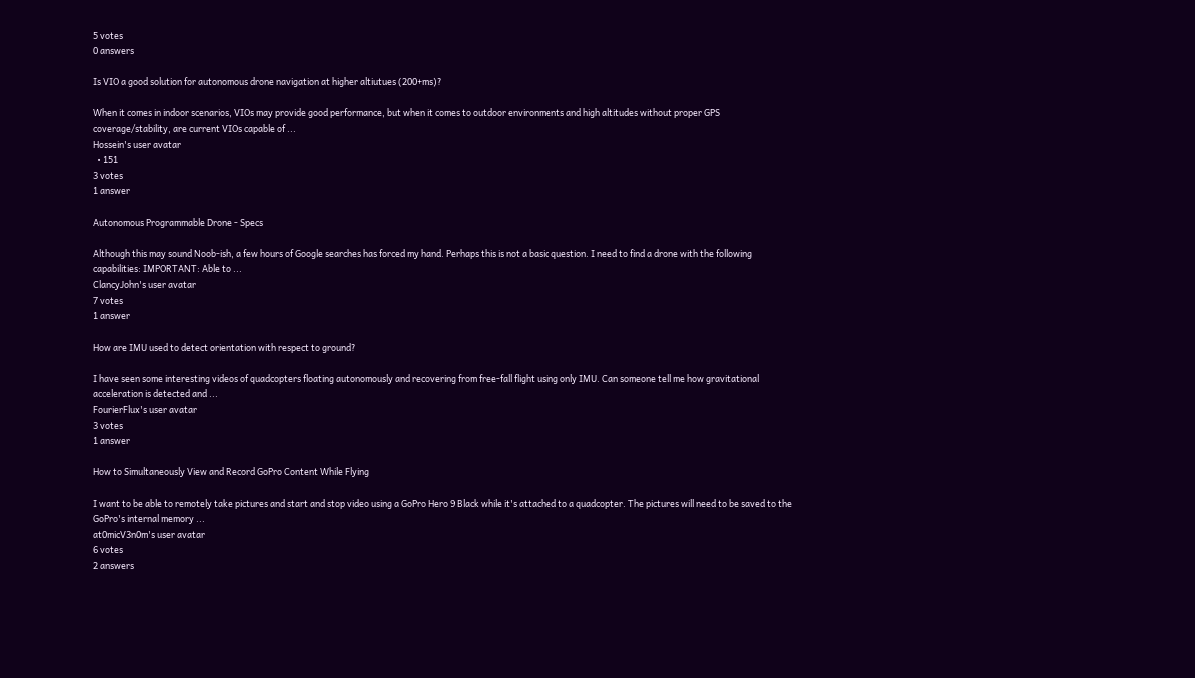5 votes
0 answers

Is VIO a good solution for autonomous drone navigation at higher altiutues (200+ms)?

When it comes in indoor scenarios, VIOs may provide good performance, but when it comes to outdoor environments and high altitudes without proper GPS coverage/stability, are current VIOs capable of ...
Hossein's user avatar
  • 151
3 votes
1 answer

Autonomous Programmable Drone - Specs

Although this may sound Noob-ish, a few hours of Google searches has forced my hand. Perhaps this is not a basic question. I need to find a drone with the following capabilities: IMPORTANT: Able to ...
ClancyJohn's user avatar
7 votes
1 answer

How are IMU used to detect orientation with respect to ground?

I have seen some interesting videos of quadcopters floating autonomously and recovering from free-fall flight using only IMU. Can someone tell me how gravitational acceleration is detected and ...
FourierFlux's user avatar
3 votes
1 answer

How to Simultaneously View and Record GoPro Content While Flying

I want to be able to remotely take pictures and start and stop video using a GoPro Hero 9 Black while it's attached to a quadcopter. The pictures will need to be saved to the GoPro's internal memory ...
at0micV3n0m's user avatar
6 votes
2 answers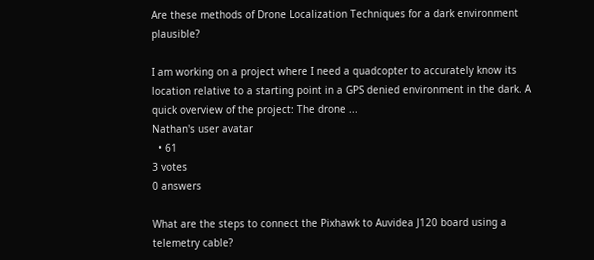Are these methods of Drone Localization Techniques for a dark environment plausible?

I am working on a project where I need a quadcopter to accurately know its location relative to a starting point in a GPS denied environment in the dark. A quick overview of the project: The drone ...
Nathan's user avatar
  • 61
3 votes
0 answers

What are the steps to connect the Pixhawk to Auvidea J120 board using a telemetry cable?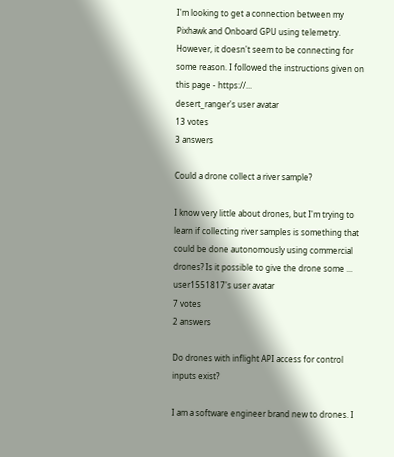I'm looking to get a connection between my Pixhawk and Onboard GPU using telemetry. However, it doesn't seem to be connecting for some reason. I followed the instructions given on this page - https://...
desert_ranger's user avatar
13 votes
3 answers

Could a drone collect a river sample?

I know very little about drones, but I'm trying to learn if collecting river samples is something that could be done autonomously using commercial drones? Is it possible to give the drone some ...
user1551817's user avatar
7 votes
2 answers

Do drones with inflight API access for control inputs exist?

I am a software engineer brand new to drones. I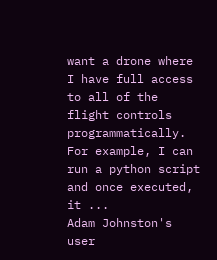want a drone where I have full access to all of the flight controls programmatically. For example, I can run a python script and once executed, it ...
Adam Johnston's user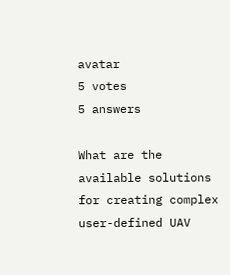avatar
5 votes
5 answers

What are the available solutions for creating complex user-defined UAV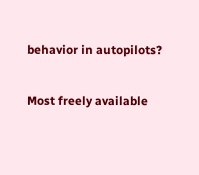behavior in autopilots?

Most freely available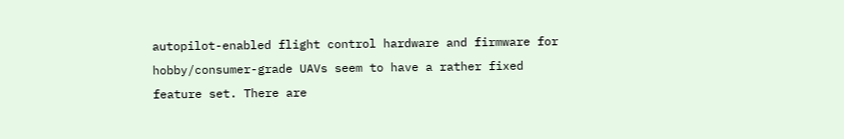autopilot-enabled flight control hardware and firmware for hobby/consumer-grade UAVs seem to have a rather fixed feature set. There are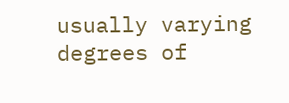usually varying degrees of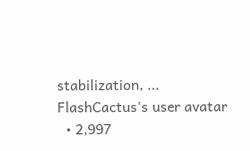stabilization, ...
FlashCactus's user avatar
  • 2,997